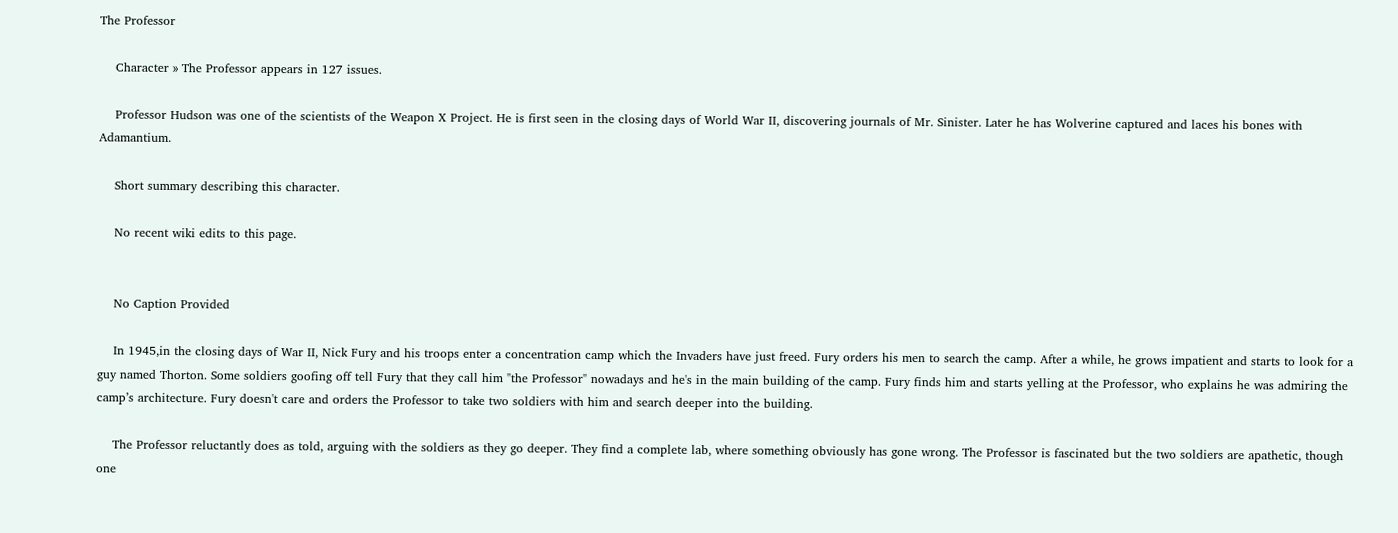The Professor

    Character » The Professor appears in 127 issues.

    Professor Hudson was one of the scientists of the Weapon X Project. He is first seen in the closing days of World War II, discovering journals of Mr. Sinister. Later he has Wolverine captured and laces his bones with Adamantium.

    Short summary describing this character.

    No recent wiki edits to this page.


    No Caption Provided

    In 1945,in the closing days of War II, Nick Fury and his troops enter a concentration camp which the Invaders have just freed. Fury orders his men to search the camp. After a while, he grows impatient and starts to look for a guy named Thorton. Some soldiers goofing off tell Fury that they call him "the Professor" nowadays and he's in the main building of the camp. Fury finds him and starts yelling at the Professor, who explains he was admiring the camp’s architecture. Fury doesn't care and orders the Professor to take two soldiers with him and search deeper into the building.

    The Professor reluctantly does as told, arguing with the soldiers as they go deeper. They find a complete lab, where something obviously has gone wrong. The Professor is fascinated but the two soldiers are apathetic, though one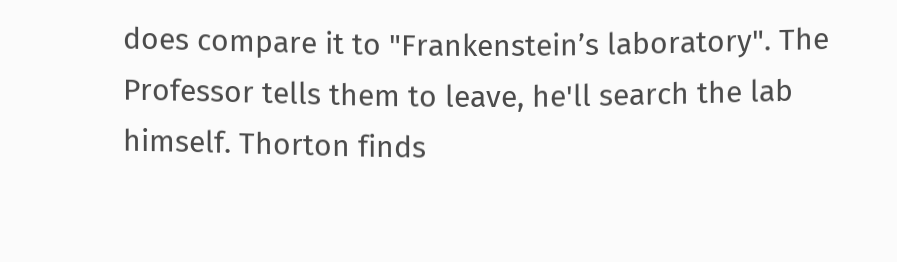does compare it to "Frankenstein’s laboratory". The Professor tells them to leave, he'll search the lab himself. Thorton finds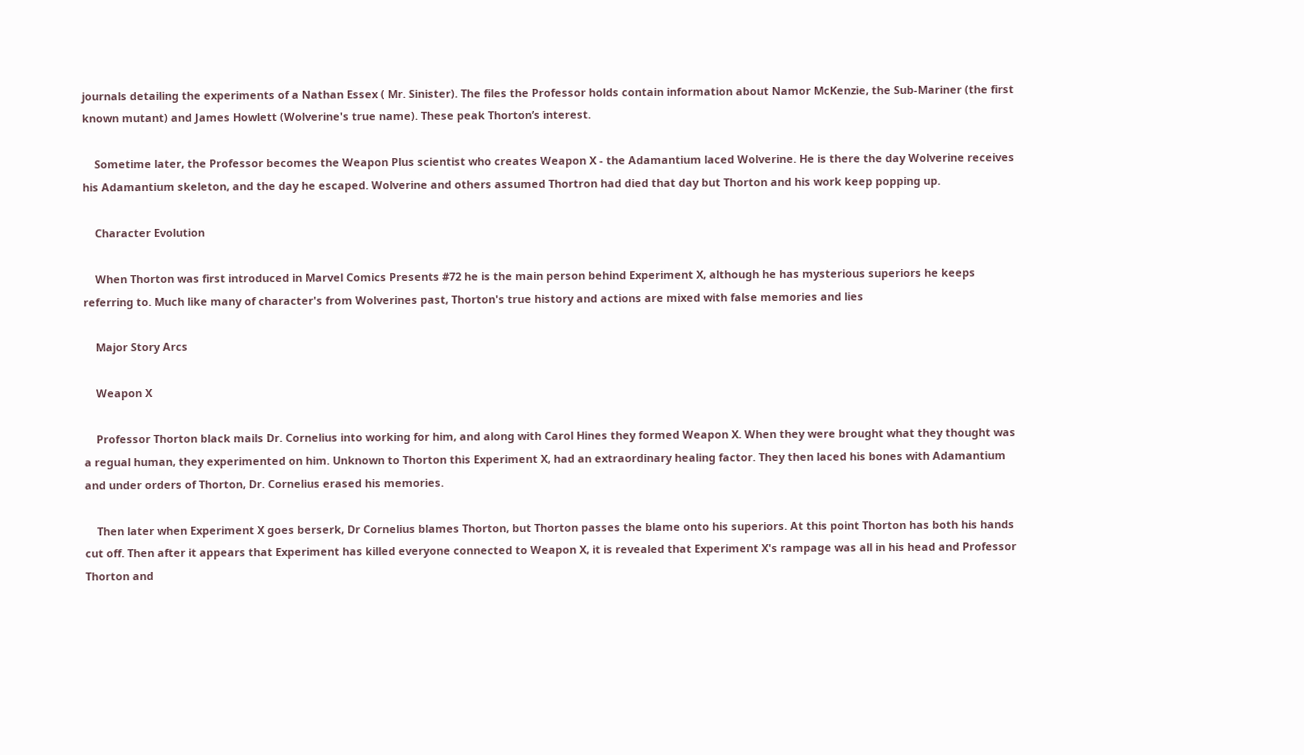journals detailing the experiments of a Nathan Essex ( Mr. Sinister). The files the Professor holds contain information about Namor McKenzie, the Sub-Mariner (the first known mutant) and James Howlett (Wolverine's true name). These peak Thorton’s interest.

    Sometime later, the Professor becomes the Weapon Plus scientist who creates Weapon X - the Adamantium laced Wolverine. He is there the day Wolverine receives his Adamantium skeleton, and the day he escaped. Wolverine and others assumed Thortron had died that day but Thorton and his work keep popping up.

    Character Evolution

    When Thorton was first introduced in Marvel Comics Presents #72 he is the main person behind Experiment X, although he has mysterious superiors he keeps referring to. Much like many of character's from Wolverines past, Thorton's true history and actions are mixed with false memories and lies

    Major Story Arcs

    Weapon X

    Professor Thorton black mails Dr. Cornelius into working for him, and along with Carol Hines they formed Weapon X. When they were brought what they thought was a regual human, they experimented on him. Unknown to Thorton this Experiment X, had an extraordinary healing factor. They then laced his bones with Adamantium and under orders of Thorton, Dr. Cornelius erased his memories.

    Then later when Experiment X goes berserk, Dr Cornelius blames Thorton, but Thorton passes the blame onto his superiors. At this point Thorton has both his hands cut off. Then after it appears that Experiment has killed everyone connected to Weapon X, it is revealed that Experiment X's rampage was all in his head and Professor Thorton and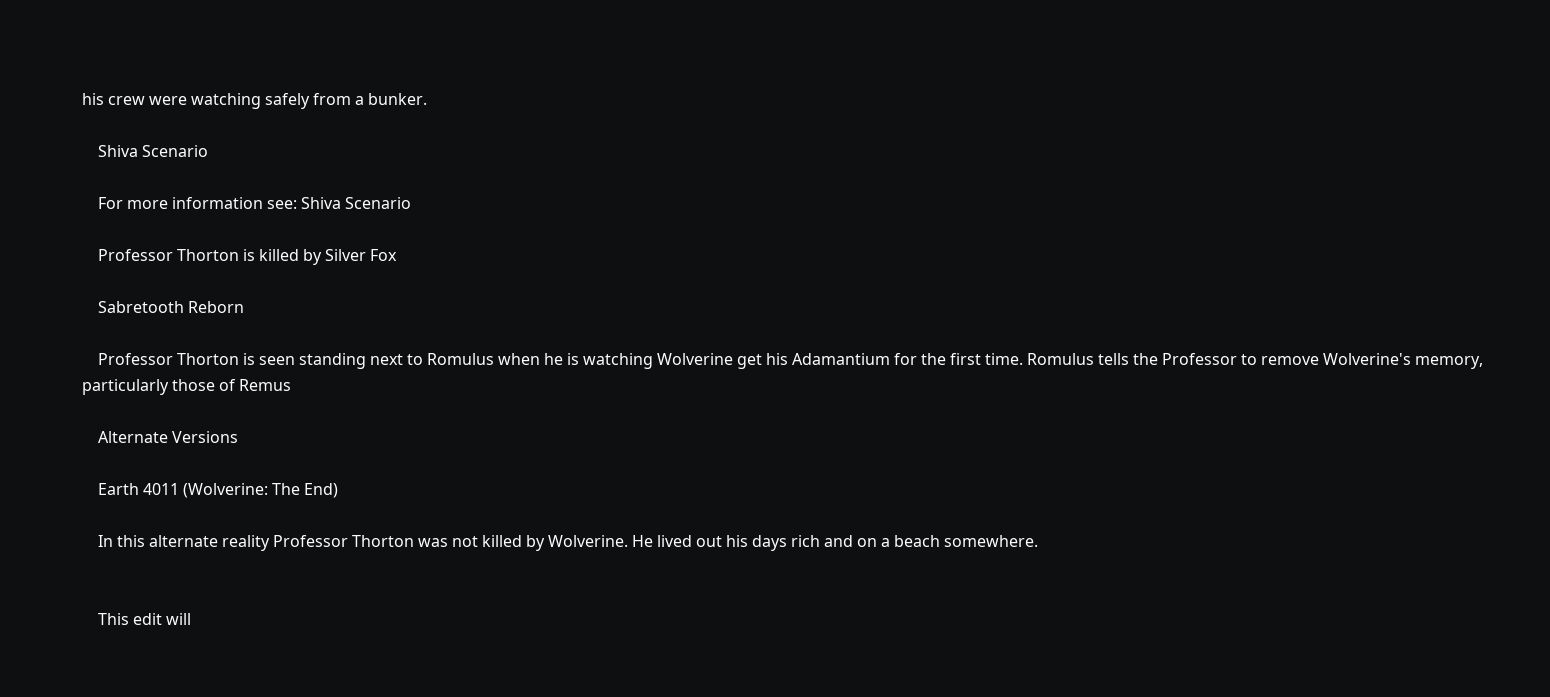his crew were watching safely from a bunker.

    Shiva Scenario

    For more information see: Shiva Scenario

    Professor Thorton is killed by Silver Fox

    Sabretooth Reborn

    Professor Thorton is seen standing next to Romulus when he is watching Wolverine get his Adamantium for the first time. Romulus tells the Professor to remove Wolverine's memory, particularly those of Remus

    Alternate Versions

    Earth 4011 (Wolverine: The End)

    In this alternate reality Professor Thorton was not killed by Wolverine. He lived out his days rich and on a beach somewhere.


    This edit will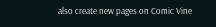also create new pages on Comic Vine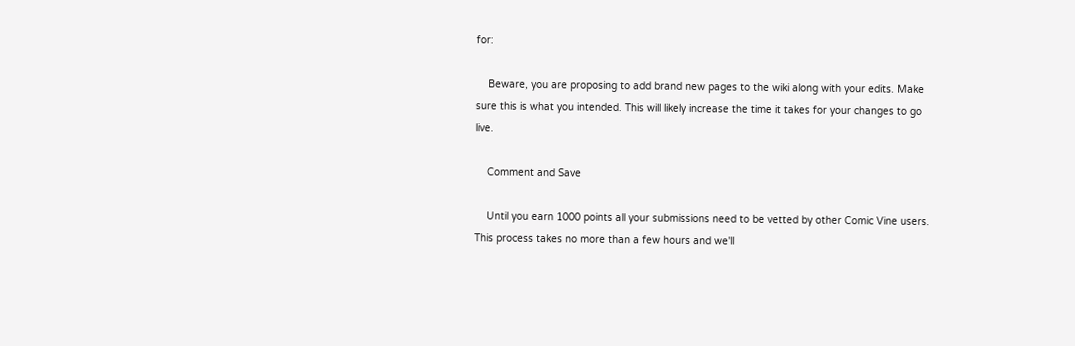for:

    Beware, you are proposing to add brand new pages to the wiki along with your edits. Make sure this is what you intended. This will likely increase the time it takes for your changes to go live.

    Comment and Save

    Until you earn 1000 points all your submissions need to be vetted by other Comic Vine users. This process takes no more than a few hours and we'll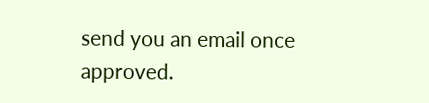send you an email once approved.